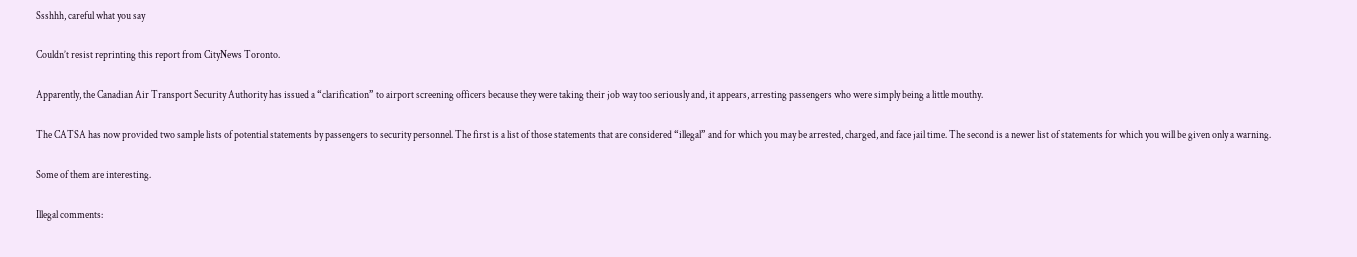Ssshhh, careful what you say

Couldn’t resist reprinting this report from CityNews Toronto.

Apparently, the Canadian Air Transport Security Authority has issued a “clarification” to airport screening officers because they were taking their job way too seriously and, it appears, arresting passengers who were simply being a little mouthy.

The CATSA has now provided two sample lists of potential statements by passengers to security personnel. The first is a list of those statements that are considered “illegal” and for which you may be arrested, charged, and face jail time. The second is a newer list of statements for which you will be given only a warning.

Some of them are interesting.

Illegal comments: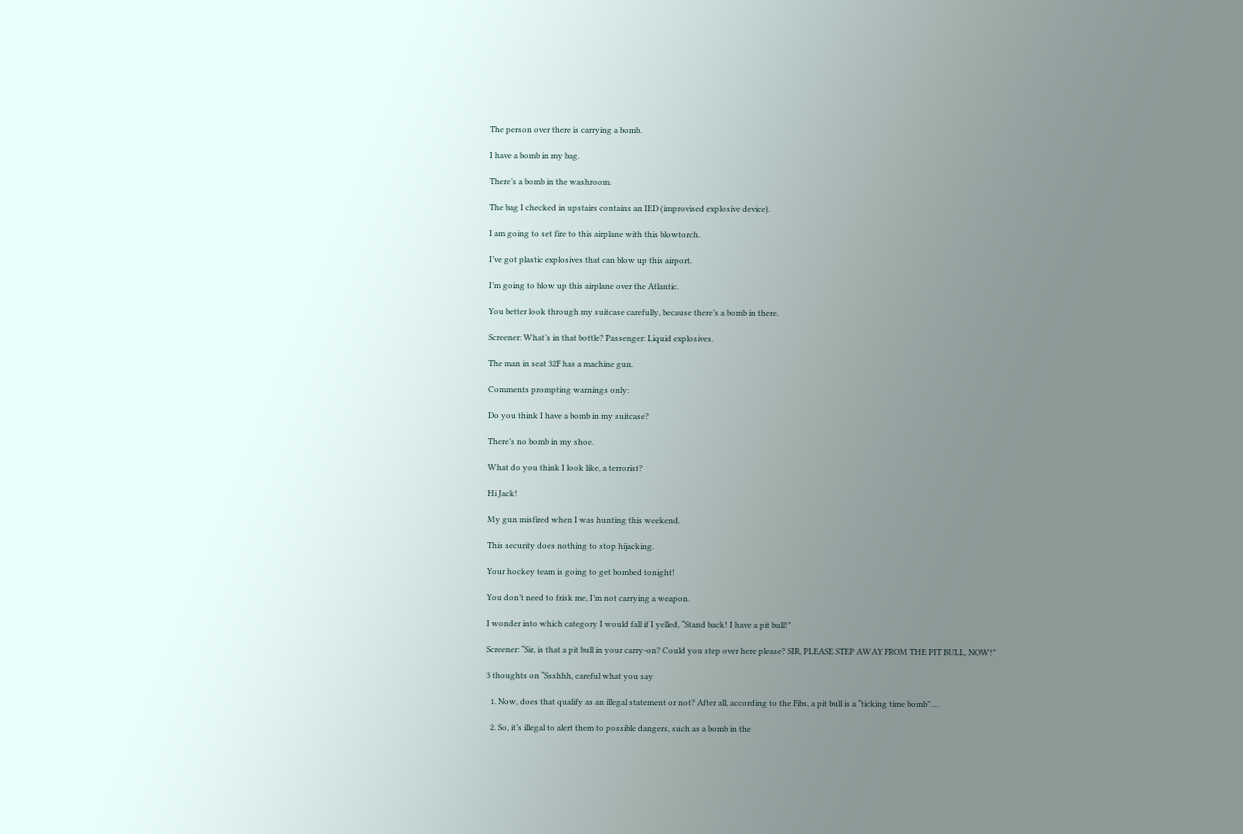The person over there is carrying a bomb.

I have a bomb in my bag.

There’s a bomb in the washroom.

The bag I checked in upstairs contains an IED (improvised explosive device).

I am going to set fire to this airplane with this blowtorch.

I’ve got plastic explosives that can blow up this airport.

I’m going to blow up this airplane over the Atlantic.

You better look through my suitcase carefully, because there’s a bomb in there.

Screener: What’s in that bottle? Passenger: Liquid explosives.

The man in seat 32F has a machine gun.

Comments prompting warnings only:

Do you think I have a bomb in my suitcase?

There’s no bomb in my shoe.

What do you think I look like, a terrorist?

Hi Jack!

My gun misfired when I was hunting this weekend.

This security does nothing to stop hijacking.

Your hockey team is going to get bombed tonight!

You don’t need to frisk me, I’m not carrying a weapon.

I wonder into which category I would fall if I yelled, “Stand back! I have a pit bull!”

Screener: “Sir, is that a pit bull in your carry-on? Could you step over here please? SIR, PLEASE STEP AWAY FROM THE PIT BULL, NOW!”

3 thoughts on “Ssshhh, careful what you say

  1. Now, does that qualify as an illegal statement or not? After all, according to the Fibs, a pit bull is a “ticking time bomb”….

  2. So, it’s illegal to alert them to possible dangers, such as a bomb in the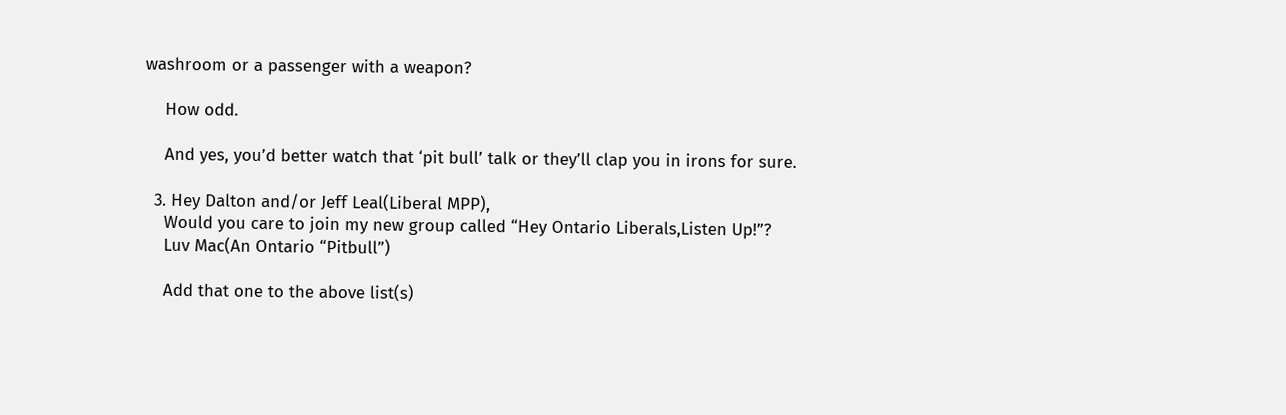washroom or a passenger with a weapon?

    How odd.

    And yes, you’d better watch that ‘pit bull’ talk or they’ll clap you in irons for sure.

  3. Hey Dalton and/or Jeff Leal(Liberal MPP),
    Would you care to join my new group called “Hey Ontario Liberals,Listen Up!”?
    Luv Mac(An Ontario “Pitbull”)

    Add that one to the above list(s)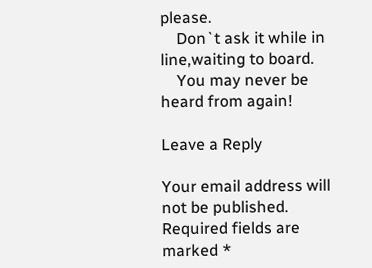please.
    Don`t ask it while in line,waiting to board.
    You may never be heard from again!

Leave a Reply

Your email address will not be published. Required fields are marked *